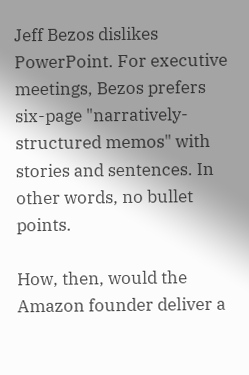Jeff Bezos dislikes PowerPoint. For executive meetings, Bezos prefers six-page "narratively-structured memos" with stories and sentences. In other words, no bullet points.

How, then, would the Amazon founder deliver a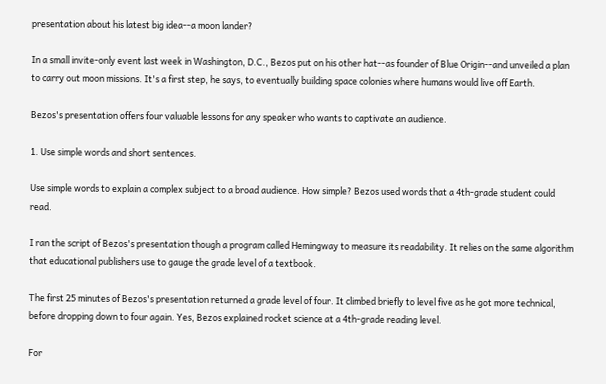presentation about his latest big idea--a moon lander?

In a small invite-only event last week in Washington, D.C., Bezos put on his other hat--as founder of Blue Origin--and unveiled a plan to carry out moon missions. It's a first step, he says, to eventually building space colonies where humans would live off Earth.

Bezos's presentation offers four valuable lessons for any speaker who wants to captivate an audience.

1. Use simple words and short sentences.

Use simple words to explain a complex subject to a broad audience. How simple? Bezos used words that a 4th-grade student could read.

I ran the script of Bezos's presentation though a program called Hemingway to measure its readability. It relies on the same algorithm that educational publishers use to gauge the grade level of a textbook.

The first 25 minutes of Bezos's presentation returned a grade level of four. It climbed briefly to level five as he got more technical, before dropping down to four again. Yes, Bezos explained rocket science at a 4th-grade reading level.

For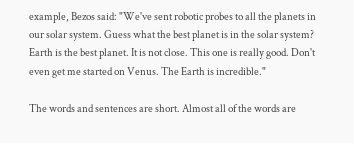example, Bezos said: "We've sent robotic probes to all the planets in our solar system. Guess what the best planet is in the solar system? Earth is the best planet. It is not close. This one is really good. Don't even get me started on Venus. The Earth is incredible."

The words and sentences are short. Almost all of the words are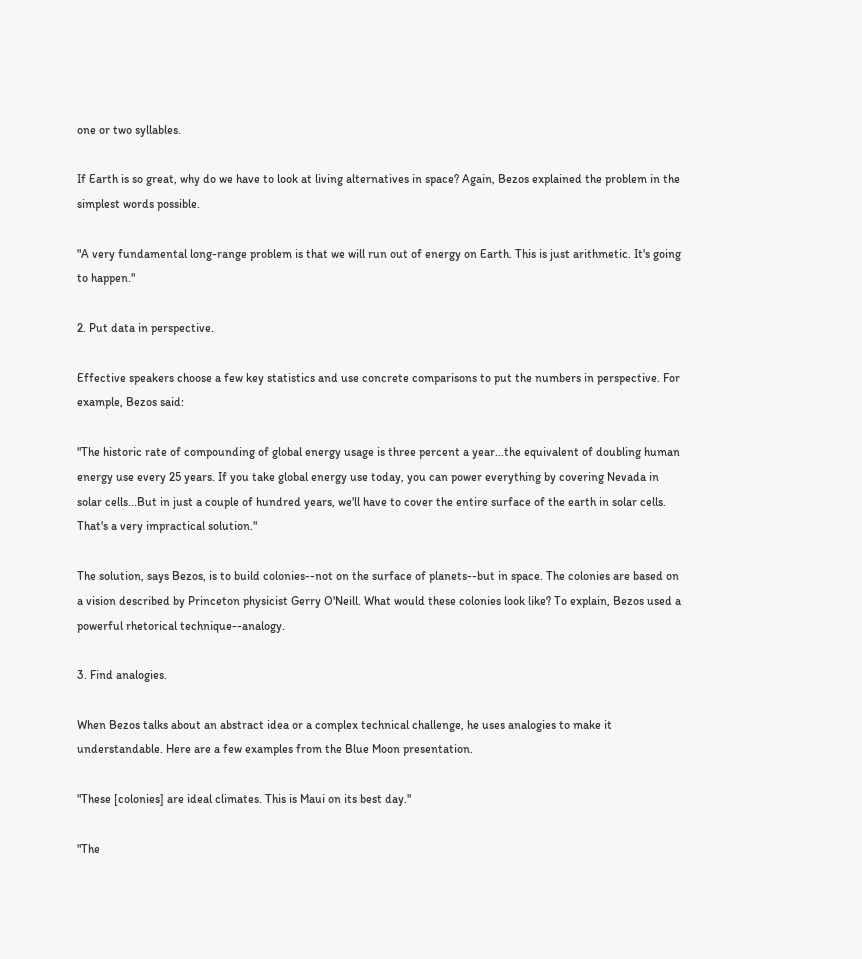one or two syllables.

If Earth is so great, why do we have to look at living alternatives in space? Again, Bezos explained the problem in the simplest words possible.

"A very fundamental long-range problem is that we will run out of energy on Earth. This is just arithmetic. It's going to happen."

2. Put data in perspective.

Effective speakers choose a few key statistics and use concrete comparisons to put the numbers in perspective. For example, Bezos said:

"The historic rate of compounding of global energy usage is three percent a year...the equivalent of doubling human energy use every 25 years. If you take global energy use today, you can power everything by covering Nevada in solar cells...But in just a couple of hundred years, we'll have to cover the entire surface of the earth in solar cells. That's a very impractical solution."

The solution, says Bezos, is to build colonies--not on the surface of planets--but in space. The colonies are based on a vision described by Princeton physicist Gerry O'Neill. What would these colonies look like? To explain, Bezos used a powerful rhetorical technique--analogy.

3. Find analogies.

When Bezos talks about an abstract idea or a complex technical challenge, he uses analogies to make it understandable. Here are a few examples from the Blue Moon presentation.

"These [colonies] are ideal climates. This is Maui on its best day."

"The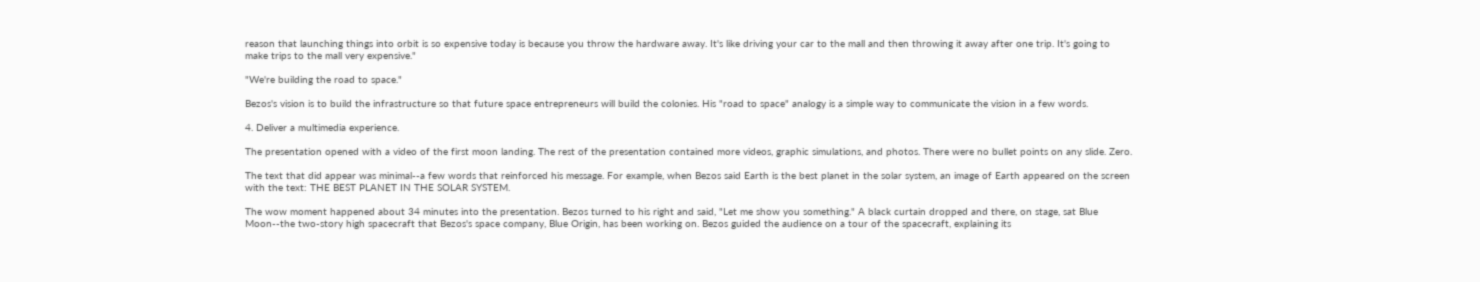reason that launching things into orbit is so expensive today is because you throw the hardware away. It's like driving your car to the mall and then throwing it away after one trip. It's going to make trips to the mall very expensive."

"We're building the road to space."

Bezos's vision is to build the infrastructure so that future space entrepreneurs will build the colonies. His "road to space" analogy is a simple way to communicate the vision in a few words.

4. Deliver a multimedia experience.

The presentation opened with a video of the first moon landing. The rest of the presentation contained more videos, graphic simulations, and photos. There were no bullet points on any slide. Zero.

The text that did appear was minimal--a few words that reinforced his message. For example, when Bezos said Earth is the best planet in the solar system, an image of Earth appeared on the screen with the text: THE BEST PLANET IN THE SOLAR SYSTEM.

The wow moment happened about 34 minutes into the presentation. Bezos turned to his right and said, "Let me show you something." A black curtain dropped and there, on stage, sat Blue Moon--the two-story high spacecraft that Bezos's space company, Blue Origin, has been working on. Bezos guided the audience on a tour of the spacecraft, explaining its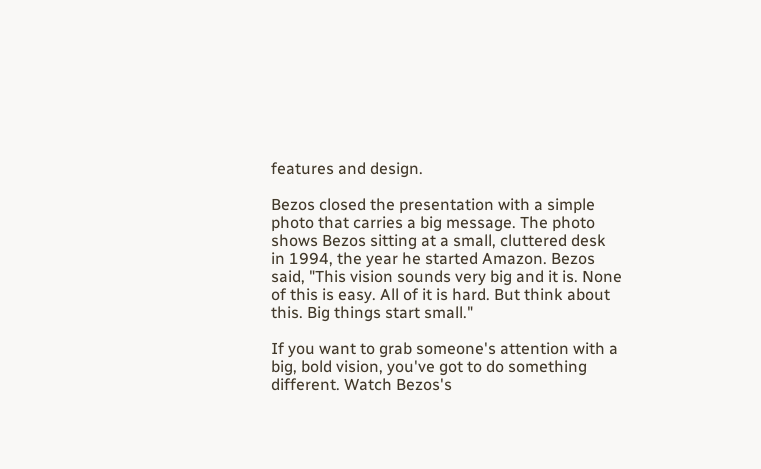features and design.

Bezos closed the presentation with a simple photo that carries a big message. The photo shows Bezos sitting at a small, cluttered desk in 1994, the year he started Amazon. Bezos said, "This vision sounds very big and it is. None of this is easy. All of it is hard. But think about this. Big things start small."

If you want to grab someone's attention with a big, bold vision, you've got to do something different. Watch Bezos's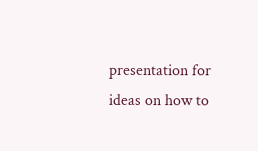presentation for ideas on how to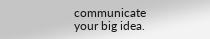communicate your big idea.